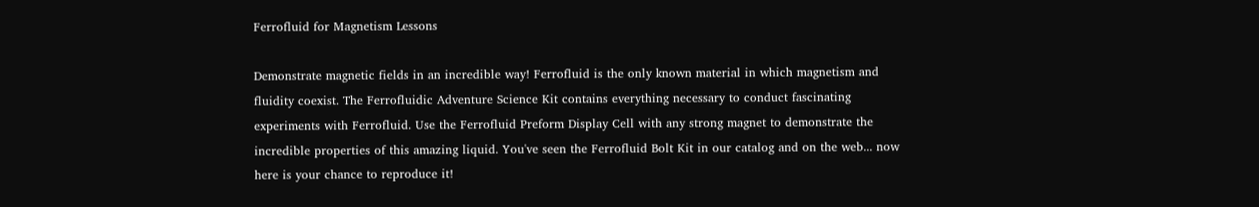Ferrofluid for Magnetism Lessons

Demonstrate magnetic fields in an incredible way! Ferrofluid is the only known material in which magnetism and fluidity coexist. The Ferrofluidic Adventure Science Kit contains everything necessary to conduct fascinating experiments with Ferrofluid. Use the Ferrofluid Preform Display Cell with any strong magnet to demonstrate the incredible properties of this amazing liquid. You've seen the Ferrofluid Bolt Kit in our catalog and on the web... now here is your chance to reproduce it!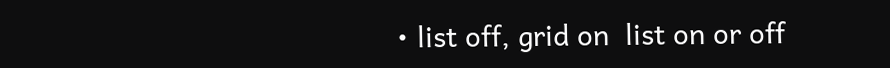• list off, grid on  list on or off